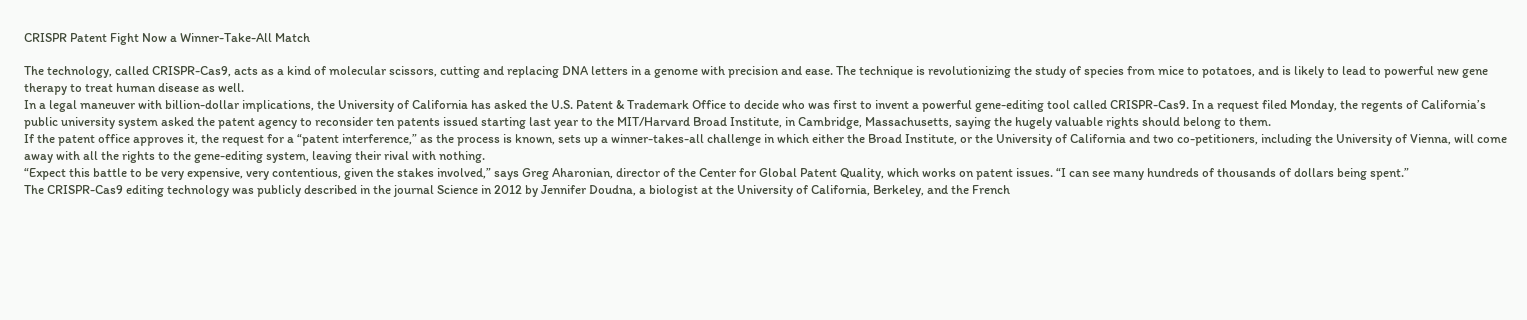CRISPR Patent Fight Now a Winner-Take-All Match

The technology, called CRISPR-Cas9, acts as a kind of molecular scissors, cutting and replacing DNA letters in a genome with precision and ease. The technique is revolutionizing the study of species from mice to potatoes, and is likely to lead to powerful new gene therapy to treat human disease as well.
In a legal maneuver with billion-dollar implications, the University of California has asked the U.S. Patent & Trademark Office to decide who was first to invent a powerful gene-editing tool called CRISPR-Cas9. In a request filed Monday, the regents of California’s public university system asked the patent agency to reconsider ten patents issued starting last year to the MIT/Harvard Broad Institute, in Cambridge, Massachusetts, saying the hugely valuable rights should belong to them.
If the patent office approves it, the request for a “patent interference,” as the process is known, sets up a winner-takes-all challenge in which either the Broad Institute, or the University of California and two co-petitioners, including the University of Vienna, will come away with all the rights to the gene-editing system, leaving their rival with nothing.
“Expect this battle to be very expensive, very contentious, given the stakes involved,” says Greg Aharonian, director of the Center for Global Patent Quality, which works on patent issues. “I can see many hundreds of thousands of dollars being spent.”
The CRISPR-Cas9 editing technology was publicly described in the journal Science in 2012 by Jennifer Doudna, a biologist at the University of California, Berkeley, and the French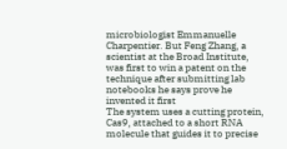microbiologist Emmanuelle Charpentier. But Feng Zhang, a scientist at the Broad Institute, was first to win a patent on the technique after submitting lab notebooks he says prove he invented it first
The system uses a cutting protein, Cas9, attached to a short RNA molecule that guides it to precise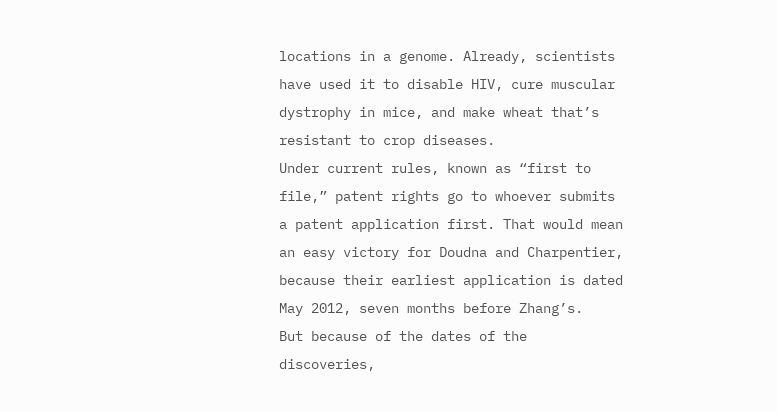locations in a genome. Already, scientists have used it to disable HIV, cure muscular dystrophy in mice, and make wheat that’s resistant to crop diseases.
Under current rules, known as “first to file,” patent rights go to whoever submits a patent application first. That would mean an easy victory for Doudna and Charpentier, because their earliest application is dated May 2012, seven months before Zhang’s.
But because of the dates of the discoveries,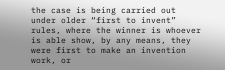the case is being carried out under older “first to invent” rules, where the winner is whoever is able show, by any means, they were first to make an invention work, or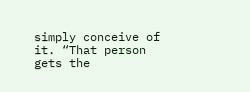simply conceive of it. “That person gets the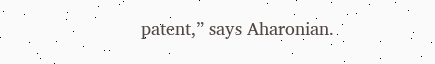patent,” says Aharonian.